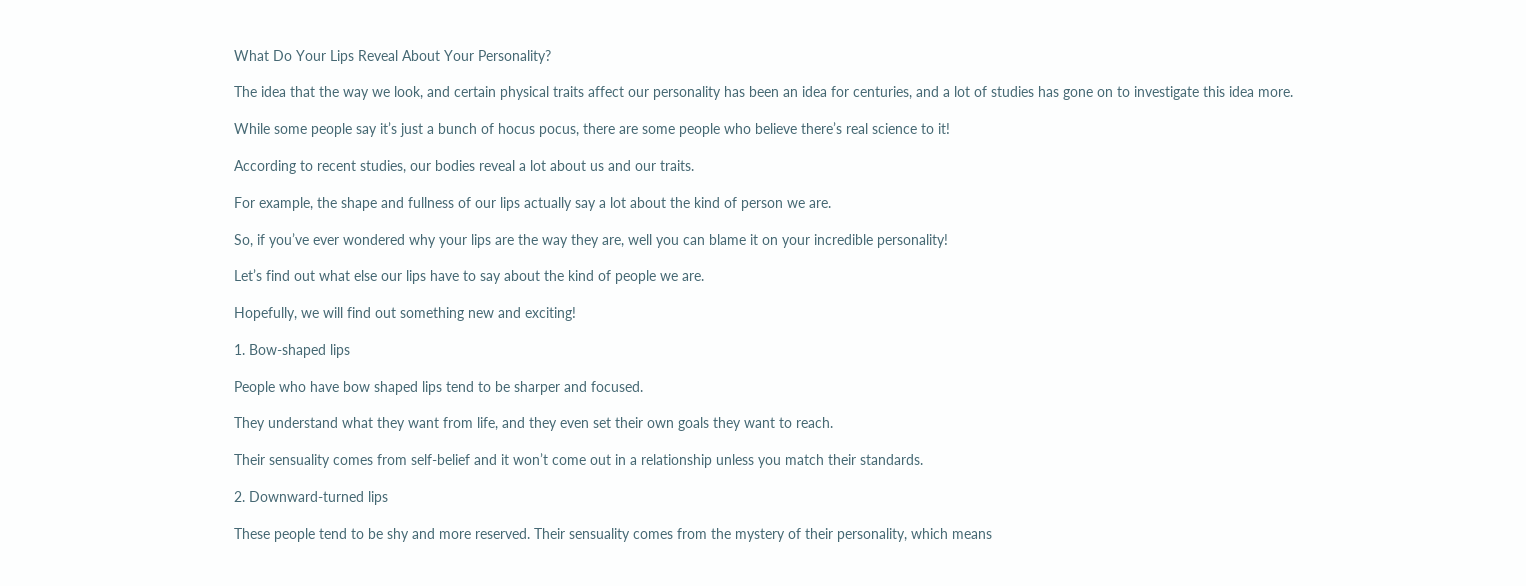What Do Your Lips Reveal About Your Personality?

The idea that the way we look, and certain physical traits affect our personality has been an idea for centuries, and a lot of studies has gone on to investigate this idea more.

While some people say it’s just a bunch of hocus pocus, there are some people who believe there’s real science to it!

According to recent studies, our bodies reveal a lot about us and our traits.

For example, the shape and fullness of our lips actually say a lot about the kind of person we are.

So, if you’ve ever wondered why your lips are the way they are, well you can blame it on your incredible personality!

Let’s find out what else our lips have to say about the kind of people we are.

Hopefully, we will find out something new and exciting!

1. Bow-shaped lips

People who have bow shaped lips tend to be sharper and focused.

They understand what they want from life, and they even set their own goals they want to reach.

Their sensuality comes from self-belief and it won’t come out in a relationship unless you match their standards.

2. Downward-turned lips

These people tend to be shy and more reserved. Their sensuality comes from the mystery of their personality, which means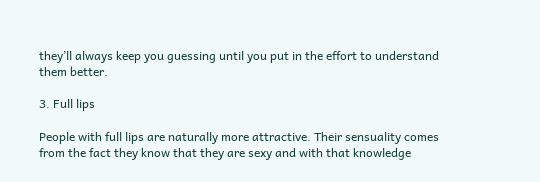they’ll always keep you guessing until you put in the effort to understand them better.

3. Full lips

People with full lips are naturally more attractive. Their sensuality comes from the fact they know that they are sexy and with that knowledge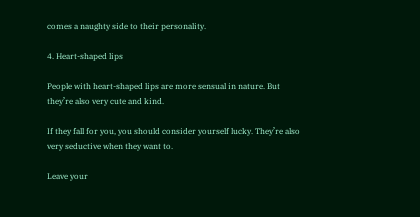comes a naughty side to their personality.

4. Heart-shaped lips

People with heart-shaped lips are more sensual in nature. But they’re also very cute and kind.

If they fall for you, you should consider yourself lucky. They’re also very seductive when they want to.

Leave your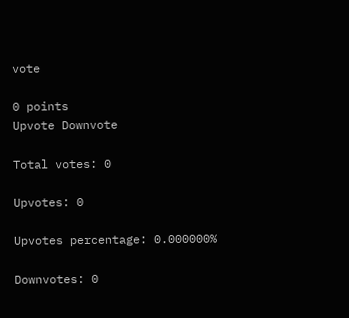vote

0 points
Upvote Downvote

Total votes: 0

Upvotes: 0

Upvotes percentage: 0.000000%

Downvotes: 0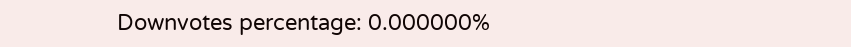Downvotes percentage: 0.000000%